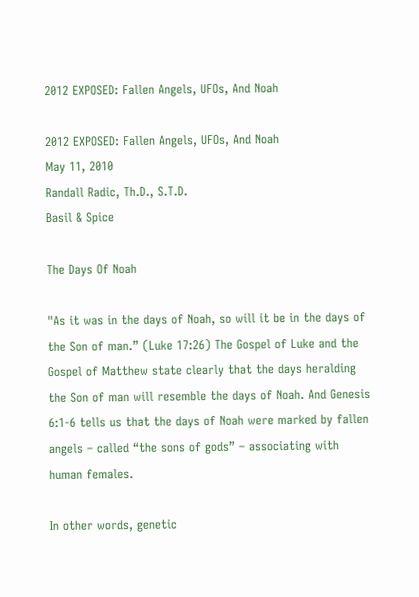2012 EXPOSED: Fallen Angels, UFOs, And Noah

2012 EXPOSED: Fallen Angels, UFOs, And Noah
May 11, 2010
Randall Radic, Th.D., S.T.D.
Basil & Spice

The Days Of Noah

"As it was in the days of Noah, so will it be in the days of the Son of man.” (Luke 17:26) The Gospel of Luke and the Gospel of Matthew state clearly that the days heralding the Son of man will resemble the days of Noah. And Genesis 6:1-6 tells us that the days of Noah were marked by fallen angels – called “the sons of gods” – associating with human females.

In other words, genetic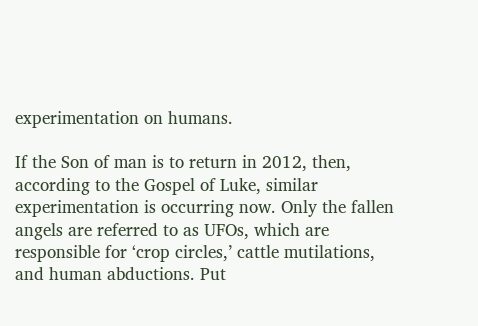experimentation on humans.

If the Son of man is to return in 2012, then, according to the Gospel of Luke, similar experimentation is occurring now. Only the fallen angels are referred to as UFOs, which are responsible for ‘crop circles,’ cattle mutilations, and human abductions. Put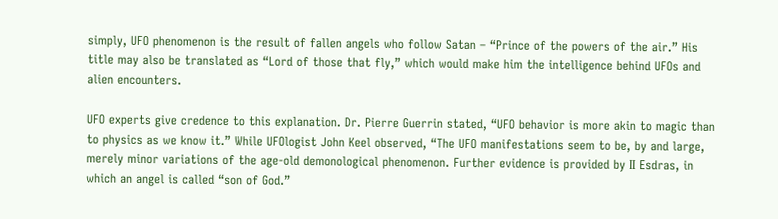simply, UFO phenomenon is the result of fallen angels who follow Satan – “Prince of the powers of the air.” His title may also be translated as “Lord of those that fly,” which would make him the intelligence behind UFOs and alien encounters.

UFO experts give credence to this explanation. Dr. Pierre Guerrin stated, “UFO behavior is more akin to magic than to physics as we know it.” While UFOlogist John Keel observed, “The UFO manifestations seem to be, by and large, merely minor variations of the age-old demonological phenomenon. Further evidence is provided by II Esdras, in which an angel is called “son of God.”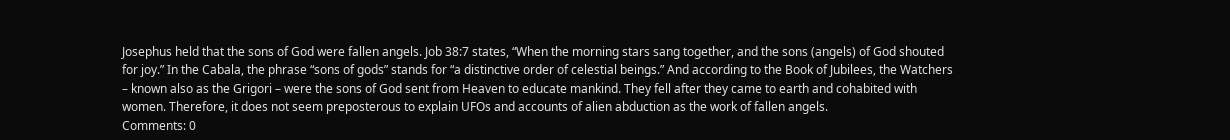Josephus held that the sons of God were fallen angels. Job 38:7 states, “When the morning stars sang together, and the sons (angels) of God shouted for joy.” In the Cabala, the phrase “sons of gods” stands for “a distinctive order of celestial beings.” And according to the Book of Jubilees, the Watchers – known also as the Grigori – were the sons of God sent from Heaven to educate mankind. They fell after they came to earth and cohabited with women. Therefore, it does not seem preposterous to explain UFOs and accounts of alien abduction as the work of fallen angels.
Comments: 0